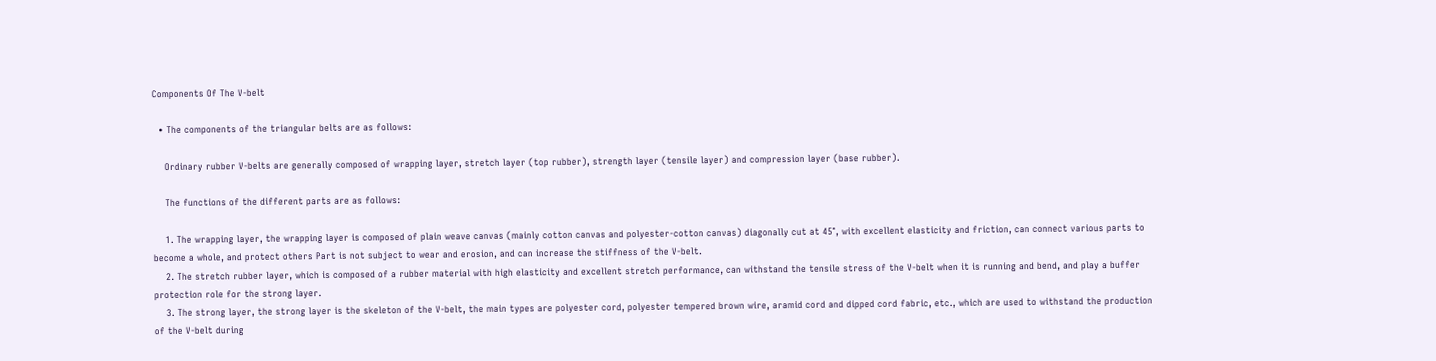Components Of The V-belt

  • The components of the triangular belts are as follows:

    Ordinary rubber V-belts are generally composed of wrapping layer, stretch layer (top rubber), strength layer (tensile layer) and compression layer (base rubber).

    The functions of the different parts are as follows:

    1. The wrapping layer, the wrapping layer is composed of plain weave canvas (mainly cotton canvas and polyester-cotton canvas) diagonally cut at 45°, with excellent elasticity and friction, can connect various parts to become a whole, and protect others Part is not subject to wear and erosion, and can increase the stiffness of the V-belt.
    2. The stretch rubber layer, which is composed of a rubber material with high elasticity and excellent stretch performance, can withstand the tensile stress of the V-belt when it is running and bend, and play a buffer protection role for the strong layer.
    3. The strong layer, the strong layer is the skeleton of the V-belt, the main types are polyester cord, polyester tempered brown wire, aramid cord and dipped cord fabric, etc., which are used to withstand the production of the V-belt during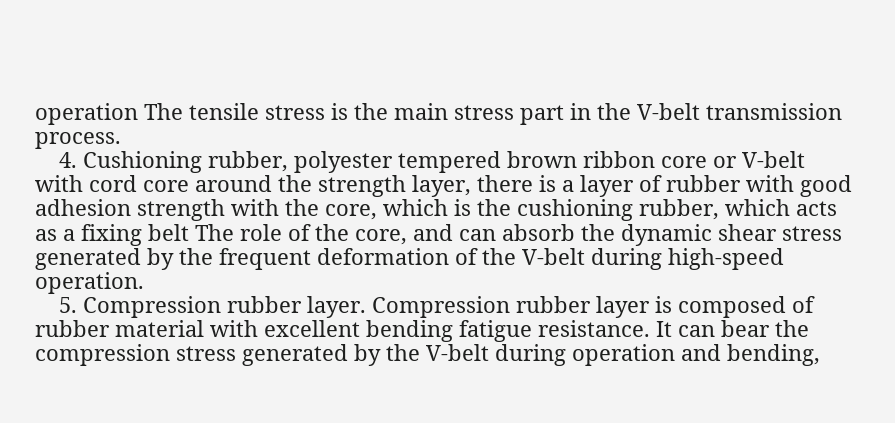operation The tensile stress is the main stress part in the V-belt transmission process.
    4. Cushioning rubber, polyester tempered brown ribbon core or V-belt with cord core around the strength layer, there is a layer of rubber with good adhesion strength with the core, which is the cushioning rubber, which acts as a fixing belt The role of the core, and can absorb the dynamic shear stress generated by the frequent deformation of the V-belt during high-speed operation.
    5. Compression rubber layer. Compression rubber layer is composed of rubber material with excellent bending fatigue resistance. It can bear the compression stress generated by the V-belt during operation and bending,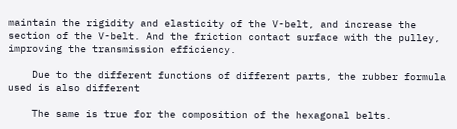maintain the rigidity and elasticity of the V-belt, and increase the section of the V-belt. And the friction contact surface with the pulley, improving the transmission efficiency.

    Due to the different functions of different parts, the rubber formula used is also different

    The same is true for the composition of the hexagonal belts.